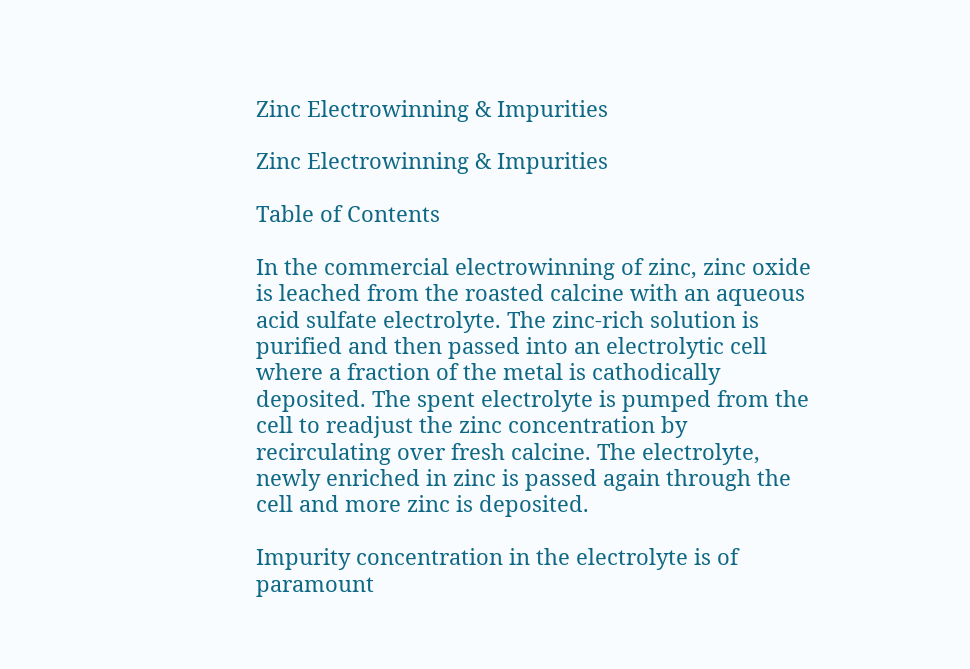Zinc Electrowinning & Impurities

Zinc Electrowinning & Impurities

Table of Contents

In the commercial electrowinning of zinc, zinc oxide is leached from the roasted calcine with an aqueous acid sulfate electrolyte. The zinc-rich solution is purified and then passed into an electrolytic cell where a fraction of the metal is cathodically deposited. The spent electrolyte is pumped from the cell to readjust the zinc concentration by recirculating over fresh calcine. The electrolyte, newly enriched in zinc is passed again through the cell and more zinc is deposited.

Impurity concentration in the electrolyte is of paramount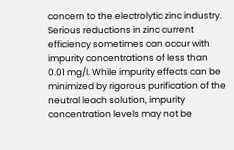concern to the electrolytic zinc industry. Serious reductions in zinc current efficiency sometimes can occur with impurity concentrations of less than 0.01 mg/l. While impurity effects can be minimized by rigorous purification of the neutral leach solution, impurity concentration levels may not be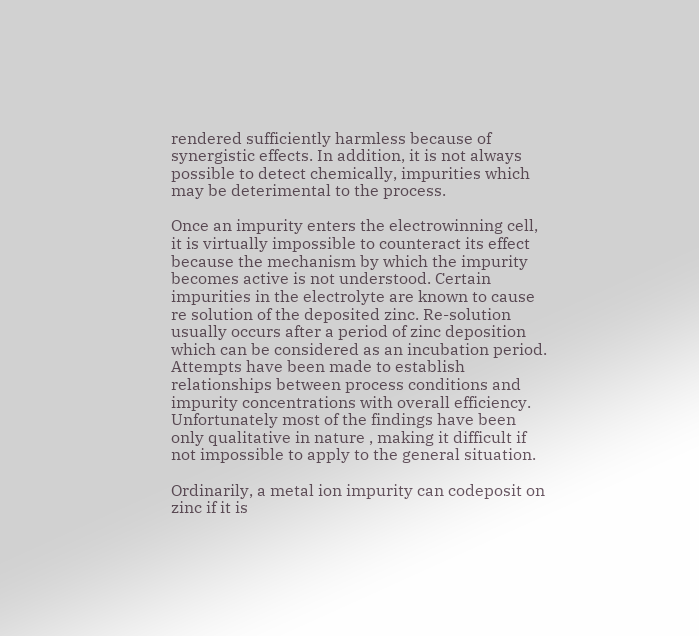rendered sufficiently harmless because of synergistic effects. In addition, it is not always possible to detect chemically, impurities which may be deterimental to the process.

Once an impurity enters the electrowinning cell, it is virtually impossible to counteract its effect because the mechanism by which the impurity becomes active is not understood. Certain impurities in the electrolyte are known to cause re solution of the deposited zinc. Re-solution usually occurs after a period of zinc deposition which can be considered as an incubation period. Attempts have been made to establish relationships between process conditions and impurity concentrations with overall efficiency. Unfortunately most of the findings have been only qualitative in nature , making it difficult if not impossible to apply to the general situation.

Ordinarily, a metal ion impurity can codeposit on zinc if it is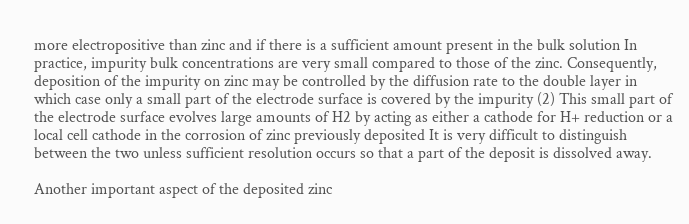more electropositive than zinc and if there is a sufficient amount present in the bulk solution In practice, impurity bulk concentrations are very small compared to those of the zinc. Consequently, deposition of the impurity on zinc may be controlled by the diffusion rate to the double layer in which case only a small part of the electrode surface is covered by the impurity (2) This small part of the electrode surface evolves large amounts of H2 by acting as either a cathode for H+ reduction or a local cell cathode in the corrosion of zinc previously deposited It is very difficult to distinguish between the two unless sufficient resolution occurs so that a part of the deposit is dissolved away.

Another important aspect of the deposited zinc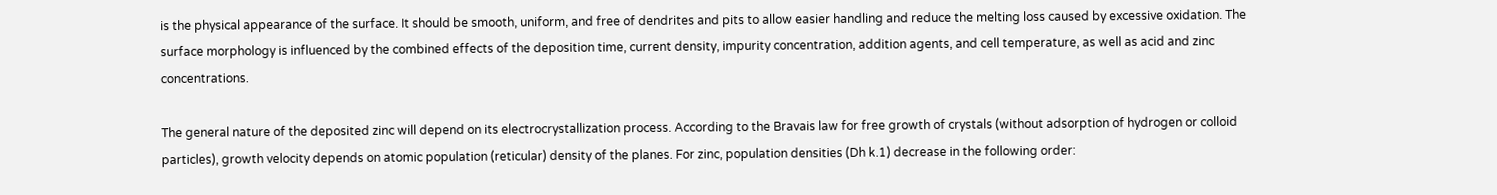is the physical appearance of the surface. It should be smooth, uniform, and free of dendrites and pits to allow easier handling and reduce the melting loss caused by excessive oxidation. The surface morphology is influenced by the combined effects of the deposition time, current density, impurity concentration, addition agents, and cell temperature, as well as acid and zinc concentrations.

The general nature of the deposited zinc will depend on its electrocrystallization process. According to the Bravais law for free growth of crystals (without adsorption of hydrogen or colloid particles), growth velocity depends on atomic population (reticular) density of the planes. For zinc, population densities (Dh k.1) decrease in the following order: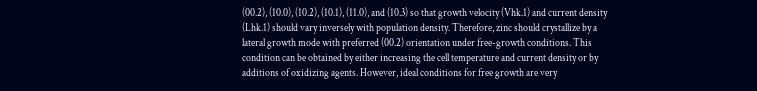(00.2), (10.0), (10.2), (10.1), (11.0), and (10.3) so that growth velocity (Vhk.1) and current density (Lhk.1) should vary inversely with population density. Therefore, zinc should crystallize by a lateral growth mode with preferred (00.2) orientation under free-growth conditions. This condition can be obtained by either increasing the cell temperature and current density or by additions of oxidizing agents. However, ideal conditions for free growth are very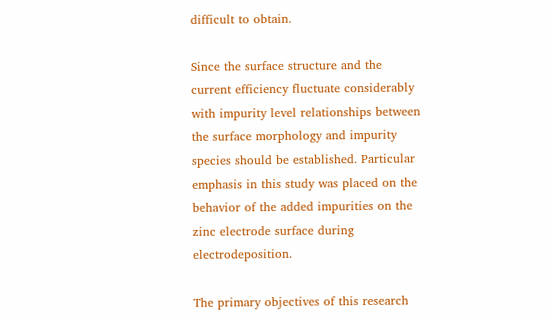difficult to obtain.

Since the surface structure and the current efficiency fluctuate considerably with impurity level relationships between the surface morphology and impurity species should be established. Particular emphasis in this study was placed on the behavior of the added impurities on the zinc electrode surface during electrodeposition.

The primary objectives of this research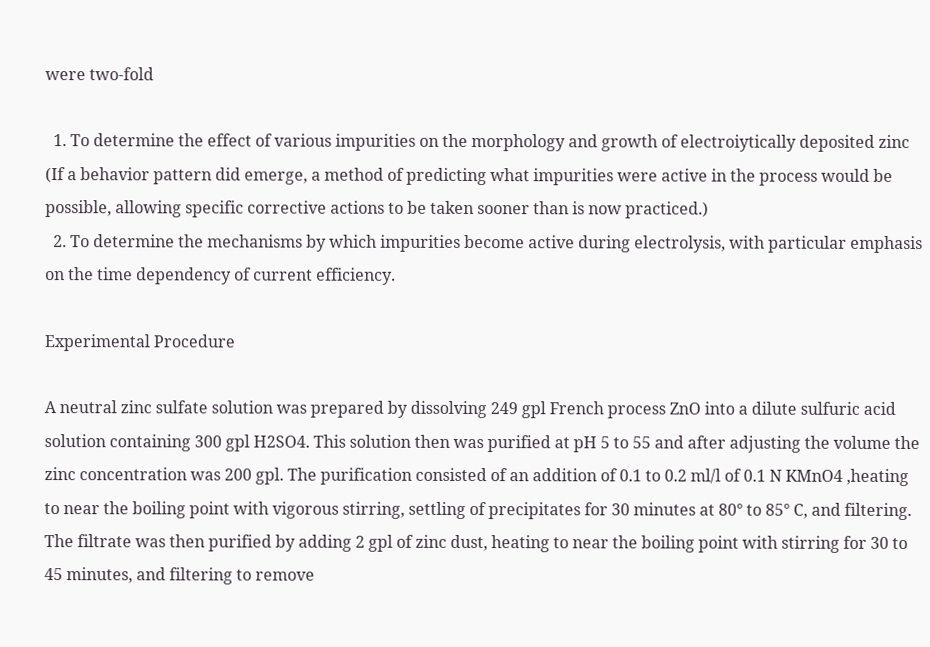were two-fold

  1. To determine the effect of various impurities on the morphology and growth of electroiytically deposited zinc (If a behavior pattern did emerge, a method of predicting what impurities were active in the process would be possible, allowing specific corrective actions to be taken sooner than is now practiced.)
  2. To determine the mechanisms by which impurities become active during electrolysis, with particular emphasis on the time dependency of current efficiency.

Experimental Procedure

A neutral zinc sulfate solution was prepared by dissolving 249 gpl French process ZnO into a dilute sulfuric acid solution containing 300 gpl H2SO4. This solution then was purified at pH 5 to 55 and after adjusting the volume the zinc concentration was 200 gpl. The purification consisted of an addition of 0.1 to 0.2 ml/l of 0.1 N KMnO4 ,heating to near the boiling point with vigorous stirring, settling of precipitates for 30 minutes at 80° to 85° C, and filtering. The filtrate was then purified by adding 2 gpl of zinc dust, heating to near the boiling point with stirring for 30 to 45 minutes, and filtering to remove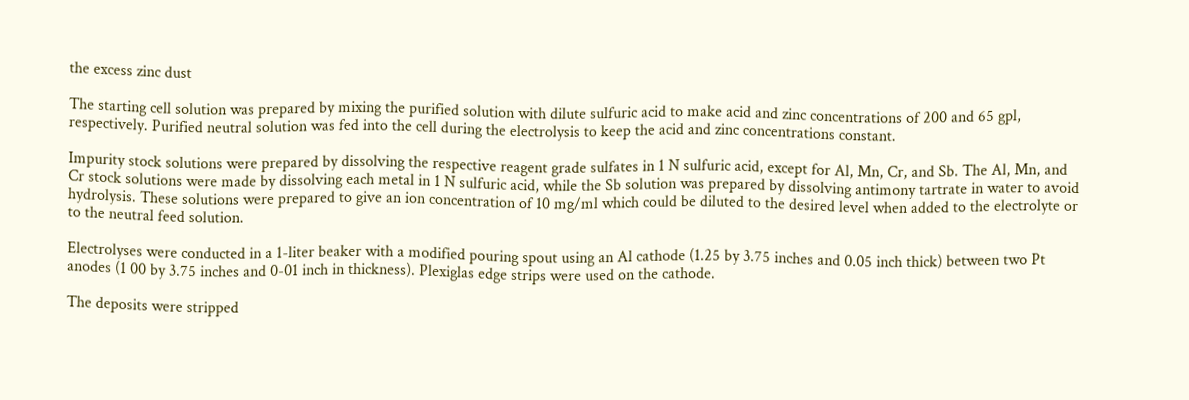the excess zinc dust

The starting cell solution was prepared by mixing the purified solution with dilute sulfuric acid to make acid and zinc concentrations of 200 and 65 gpl, respectively. Purified neutral solution was fed into the cell during the electrolysis to keep the acid and zinc concentrations constant.

Impurity stock solutions were prepared by dissolving the respective reagent grade sulfates in 1 N sulfuric acid, except for Al, Mn, Cr, and Sb. The Al, Mn, and Cr stock solutions were made by dissolving each metal in 1 N sulfuric acid, while the Sb solution was prepared by dissolving antimony tartrate in water to avoid hydrolysis. These solutions were prepared to give an ion concentration of 10 mg/ml which could be diluted to the desired level when added to the electrolyte or to the neutral feed solution.

Electrolyses were conducted in a 1-liter beaker with a modified pouring spout using an Al cathode (1.25 by 3.75 inches and 0.05 inch thick) between two Pt anodes (1 00 by 3.75 inches and 0-01 inch in thickness). Plexiglas edge strips were used on the cathode.

The deposits were stripped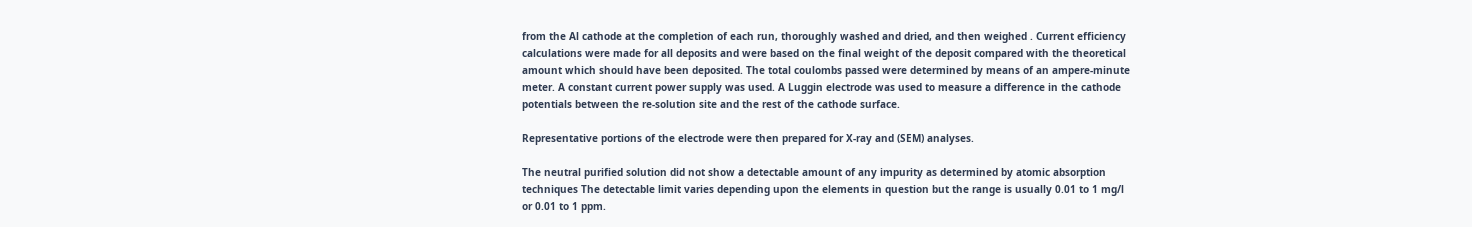from the Al cathode at the completion of each run, thoroughly washed and dried, and then weighed . Current efficiency calculations were made for all deposits and were based on the final weight of the deposit compared with the theoretical amount which should have been deposited. The total coulombs passed were determined by means of an ampere-minute meter. A constant current power supply was used. A Luggin electrode was used to measure a difference in the cathode potentials between the re-solution site and the rest of the cathode surface.

Representative portions of the electrode were then prepared for X-ray and (SEM) analyses.

The neutral purified solution did not show a detectable amount of any impurity as determined by atomic absorption techniques The detectable limit varies depending upon the elements in question but the range is usually 0.01 to 1 mg/l or 0.01 to 1 ppm.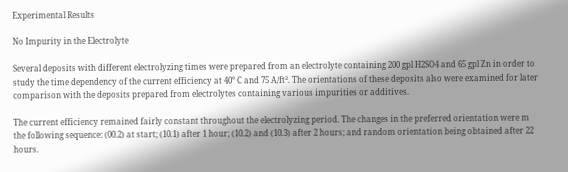Experimental Results

No Impurity in the Electrolyte

Several deposits with different electrolyzing times were prepared from an electrolyte containing 200 gpl H2SO4 and 65 gpl Zn in order to study the time dependency of the current efficiency at 40° C and 75 A/ft². The orientations of these deposits also were examined for later comparison with the deposits prepared from electrolytes containing various impurities or additives.

The current efficiency remained fairly constant throughout the electrolyzing period. The changes in the preferred orientation were m the following sequence: (00.2) at start; (10.1) after 1 hour; (10.2) and (10.3) after 2 hours; and random orientation being obtained after 22 hours.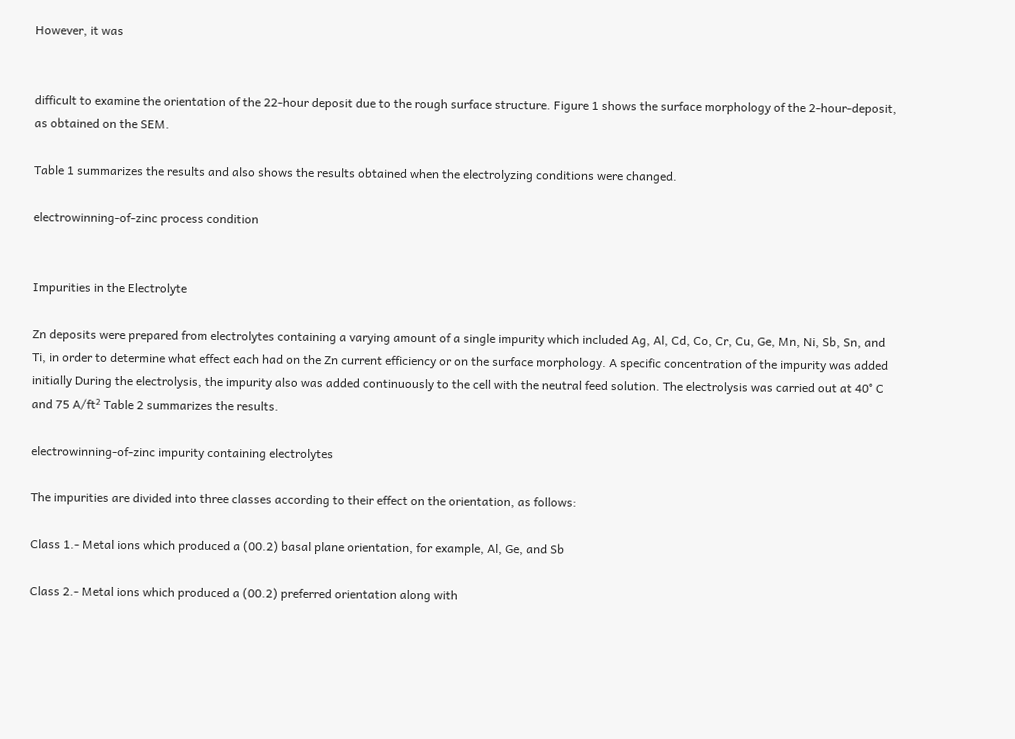However, it was


difficult to examine the orientation of the 22-hour deposit due to the rough surface structure. Figure 1 shows the surface morphology of the 2-hour-deposit, as obtained on the SEM.

Table 1 summarizes the results and also shows the results obtained when the electrolyzing conditions were changed.

electrowinning-of-zinc process condition


Impurities in the Electrolyte

Zn deposits were prepared from electrolytes containing a varying amount of a single impurity which included Ag, Al, Cd, Co, Cr, Cu, Ge, Mn, Ni, Sb, Sn, and Ti, in order to determine what effect each had on the Zn current efficiency or on the surface morphology. A specific concentration of the impurity was added initially During the electrolysis, the impurity also was added continuously to the cell with the neutral feed solution. The electrolysis was carried out at 40° C and 75 A/ft² Table 2 summarizes the results.

electrowinning-of-zinc impurity containing electrolytes

The impurities are divided into three classes according to their effect on the orientation, as follows:

Class 1.- Metal ions which produced a (00.2) basal plane orientation, for example, Al, Ge, and Sb

Class 2.- Metal ions which produced a (00.2) preferred orientation along with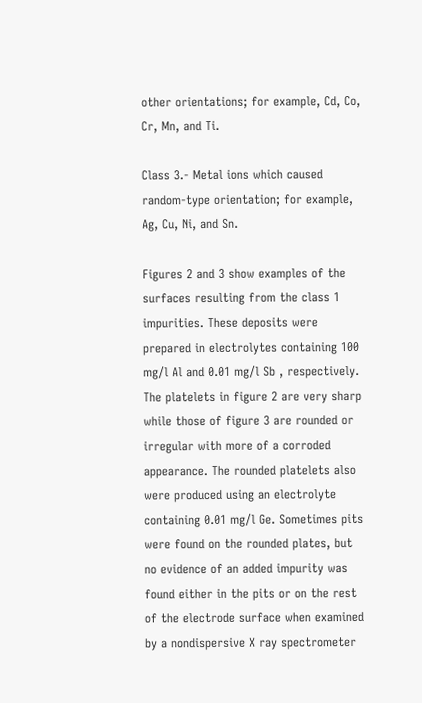other orientations; for example, Cd, Co, Cr, Mn, and Ti.

Class 3.- Metal ions which caused random-type orientation; for example, Ag, Cu, Ni, and Sn.

Figures 2 and 3 show examples of the surfaces resulting from the class 1 impurities. These deposits were prepared in electrolytes containing 100 mg/l Al and 0.01 mg/l Sb , respectively. The platelets in figure 2 are very sharp while those of figure 3 are rounded or irregular with more of a corroded appearance. The rounded platelets also were produced using an electrolyte containing 0.01 mg/l Ge. Sometimes pits were found on the rounded plates, but no evidence of an added impurity was found either in the pits or on the rest of the electrode surface when examined by a nondispersive X ray spectrometer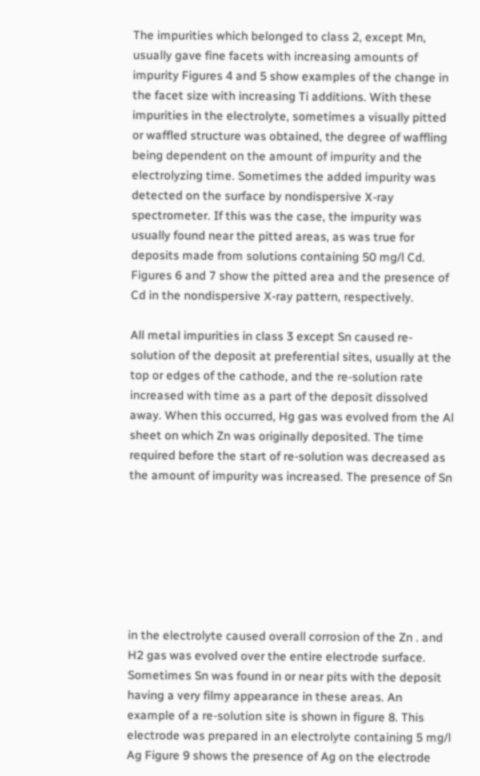The impurities which belonged to class 2, except Mn, usually gave fine facets with increasing amounts of impurity Figures 4 and 5 show examples of the change in the facet size with increasing Ti additions. With these impurities in the electrolyte, sometimes a visually pitted or waffled structure was obtained, the degree of waffling being dependent on the amount of impurity and the electrolyzing time. Sometimes the added impurity was detected on the surface by nondispersive X-ray spectrometer. If this was the case, the impurity was usually found near the pitted areas, as was true for deposits made from solutions containing 50 mg/l Cd. Figures 6 and 7 show the pitted area and the presence of Cd in the nondispersive X-ray pattern, respectively.

All metal impurities in class 3 except Sn caused re-solution of the deposit at preferential sites, usually at the top or edges of the cathode, and the re-solution rate increased with time as a part of the deposit dissolved away. When this occurred, Hg gas was evolved from the Al sheet on which Zn was originally deposited. The time required before the start of re-solution was decreased as the amount of impurity was increased. The presence of Sn







in the electrolyte caused overall corrosion of the Zn . and H2 gas was evolved over the entire electrode surface. Sometimes Sn was found in or near pits with the deposit having a very filmy appearance in these areas. An example of a re-solution site is shown in figure 8. This electrode was prepared in an electrolyte containing 5 mg/l Ag Figure 9 shows the presence of Ag on the electrode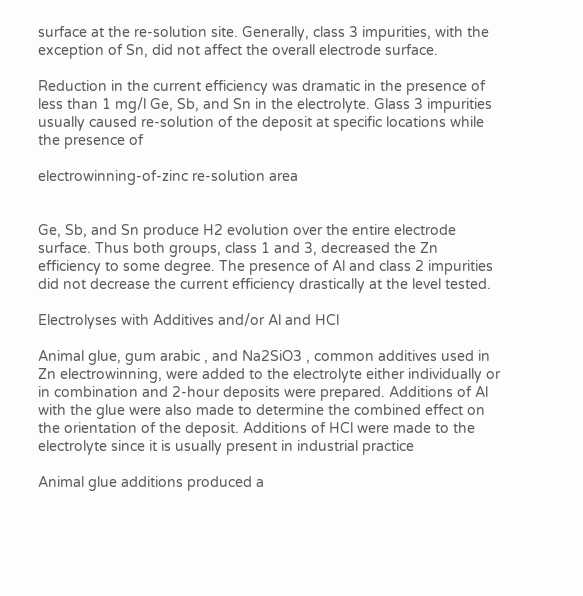surface at the re-solution site. Generally, class 3 impurities, with the exception of Sn, did not affect the overall electrode surface.

Reduction in the current efficiency was dramatic in the presence of less than 1 mg/l Ge, Sb, and Sn in the electrolyte. Glass 3 impurities usually caused re-solution of the deposit at specific locations while the presence of

electrowinning-of-zinc re-solution area


Ge, Sb, and Sn produce H2 evolution over the entire electrode surface. Thus both groups, class 1 and 3, decreased the Zn efficiency to some degree. The presence of Al and class 2 impurities did not decrease the current efficiency drastically at the level tested.

Electrolyses with Additives and/or Al and HCl

Animal glue, gum arabic , and Na2SiO3 , common additives used in Zn electrowinning, were added to the electrolyte either individually or in combination and 2-hour deposits were prepared. Additions of Al with the glue were also made to determine the combined effect on the orientation of the deposit. Additions of HCl were made to the electrolyte since it is usually present in industrial practice

Animal glue additions produced a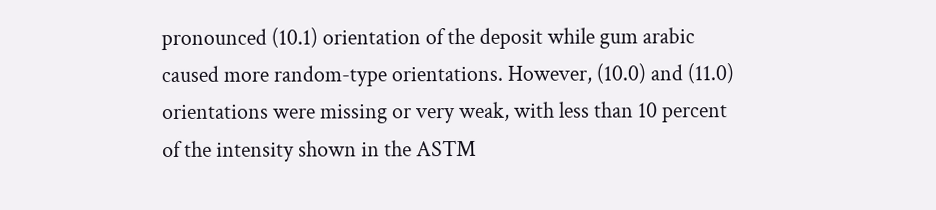pronounced (10.1) orientation of the deposit while gum arabic caused more random-type orientations. However, (10.0) and (11.0) orientations were missing or very weak, with less than 10 percent of the intensity shown in the ASTM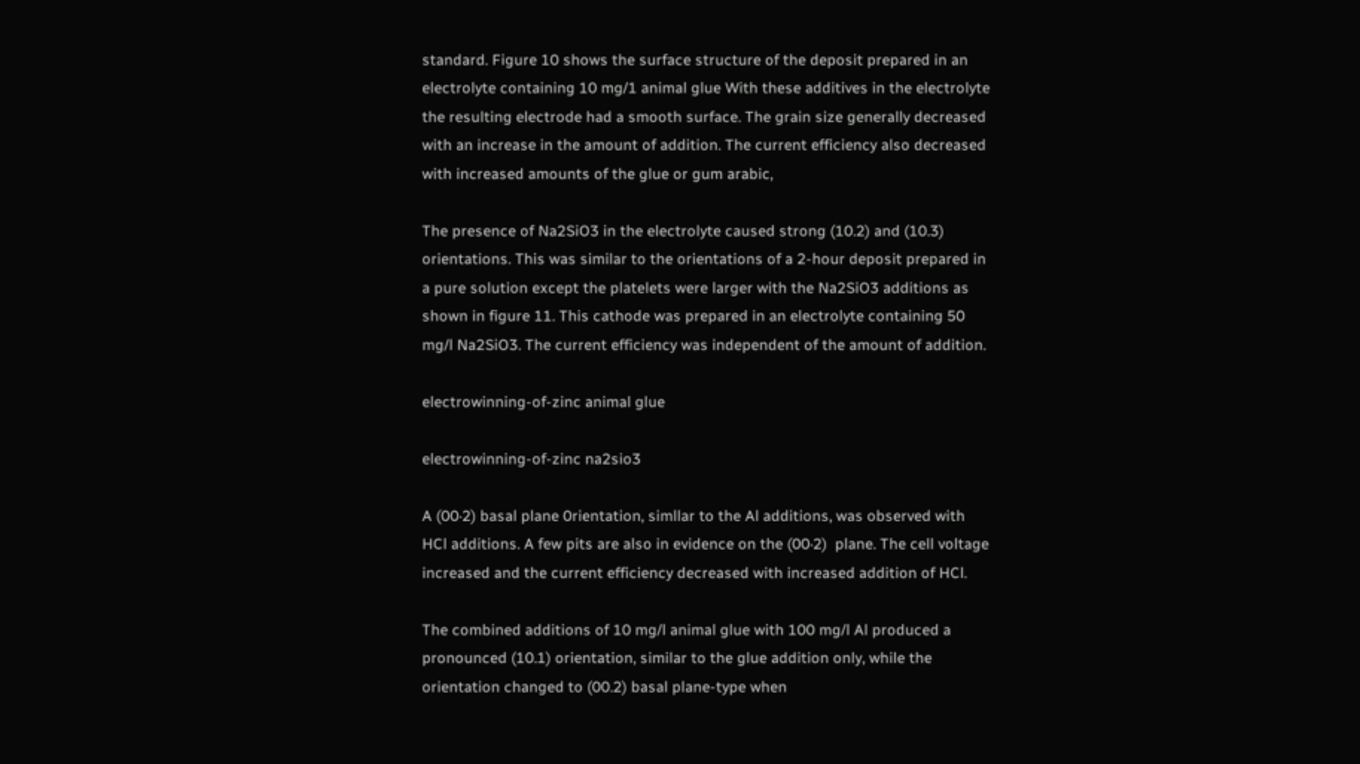standard. Figure 10 shows the surface structure of the deposit prepared in an electrolyte containing 10 mg/1 animal glue With these additives in the electrolyte the resulting electrode had a smooth surface. The grain size generally decreased with an increase in the amount of addition. The current efficiency also decreased with increased amounts of the glue or gum arabic,

The presence of Na2SiO3 in the electrolyte caused strong (10.2) and (10.3) orientations. This was similar to the orientations of a 2-hour deposit prepared in a pure solution except the platelets were larger with the Na2SiO3 additions as shown in figure 11. This cathode was prepared in an electrolyte containing 50 mg/l Na2SiO3. The current efficiency was independent of the amount of addition.

electrowinning-of-zinc animal glue

electrowinning-of-zinc na2sio3

A (00·2) basal plane 0rientation, simllar to the Al additions, was observed with HCl additions. A few pits are also in evidence on the (00·2)  plane. The cell voltage increased and the current efficiency decreased with increased addition of HCl.

The combined additions of 10 mg/l animal glue with 100 mg/l Al produced a pronounced (10.1) orientation, similar to the glue addition only, while the orientation changed to (00.2) basal plane-type when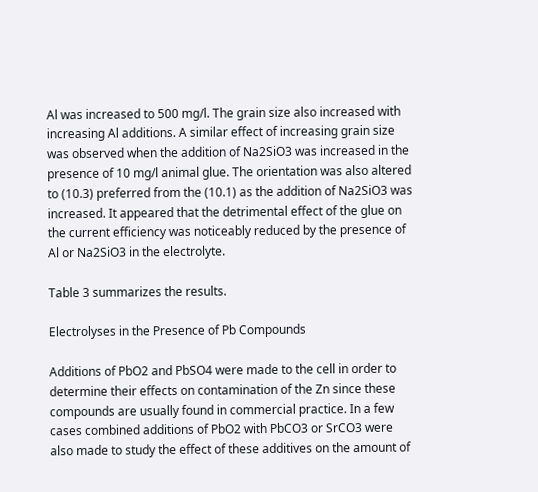Al was increased to 500 mg/l. The grain size also increased with increasing Al additions. A similar effect of increasing grain size was observed when the addition of Na2SiO3 was increased in the presence of 10 mg/l animal glue. The orientation was also altered to (10.3) preferred from the (10.1) as the addition of Na2SiO3 was increased. It appeared that the detrimental effect of the glue on the current efficiency was noticeably reduced by the presence of Al or Na2SiO3 in the electrolyte.

Table 3 summarizes the results.

Electrolyses in the Presence of Pb Compounds

Additions of PbO2 and PbSO4 were made to the cell in order to determine their effects on contamination of the Zn since these compounds are usually found in commercial practice. In a few cases combined additions of PbO2 with PbCO3 or SrCO3 were also made to study the effect of these additives on the amount of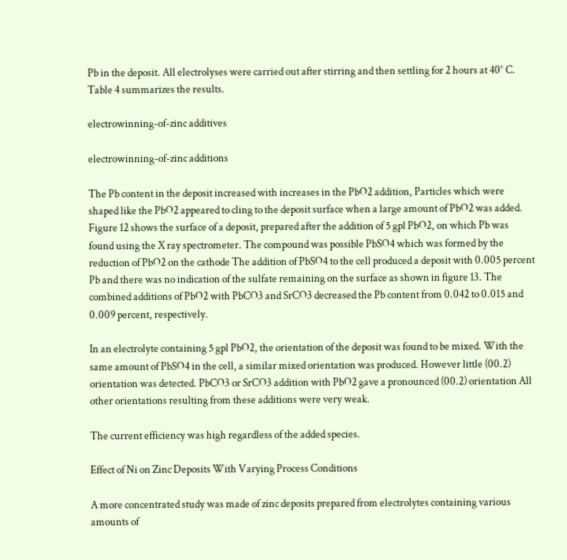Pb in the deposit. All electrolyses were carried out after stirring and then settling for 2 hours at 40° C. Table 4 summarizes the results.

electrowinning-of-zinc additives

electrowinning-of-zinc additions

The Pb content in the deposit increased with increases in the PbO2 addition, Particles which were shaped like the PbO2 appeared to cling to the deposit surface when a large amount of PbO2 was added. Figure 12 shows the surface of a deposit, prepared after the addition of 5 gpl PbO2, on which Pb was found using the X ray spectrometer. The compound was possible PbSO4 which was formed by the reduction of PbO2 on the cathode The addition of PbSO4 to the cell produced a deposit with 0.005 percent Pb and there was no indication of the sulfate remaining on the surface as shown in figure 13. The combined additions of PbO2 with PbCO3 and SrCO3 decreased the Pb content from 0.042 to 0.015 and 0.009 percent, respectively.

In an electrolyte containing 5 gpl PbO2, the orientation of the deposit was found to be mixed. With the same amount of PbSO4 in the cell, a similar mixed orientation was produced. However little (00.2) orientation was detected. PbCO3 or SrCO3 addition with PbO2 gave a pronounced (00.2) orientation All other orientations resulting from these additions were very weak.

The current efficiency was high regardless of the added species.

Effect of Ni on Zinc Deposits With Varying Process Conditions

A more concentrated study was made of zinc deposits prepared from electrolytes containing various amounts of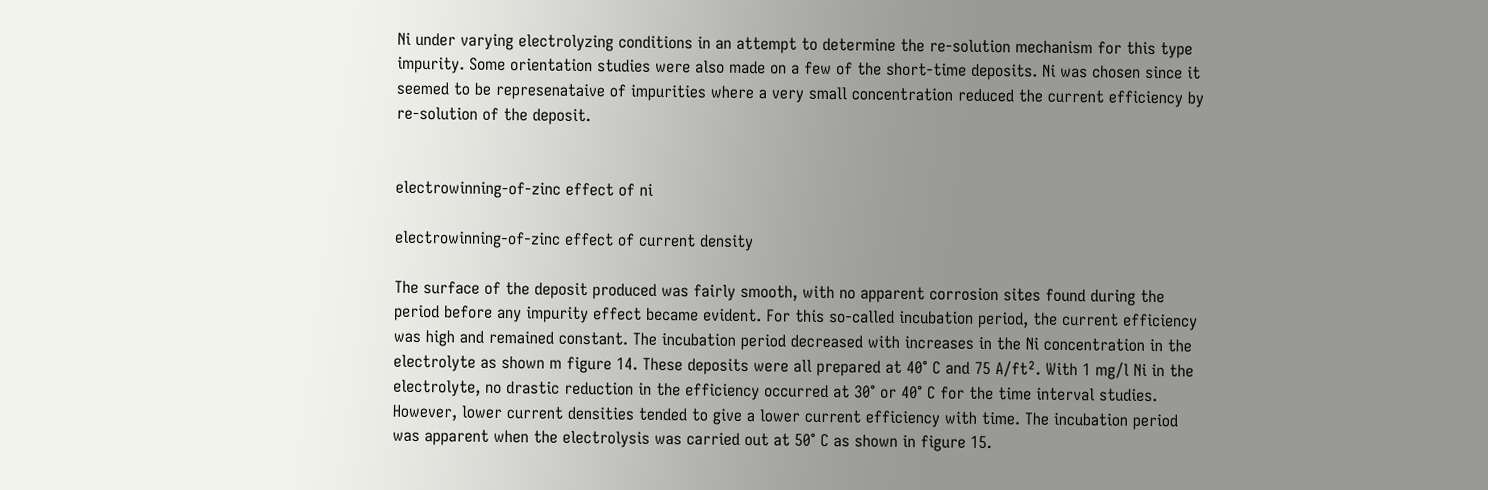Ni under varying electrolyzing conditions in an attempt to determine the re-solution mechanism for this type impurity. Some orientation studies were also made on a few of the short-time deposits. Ni was chosen since it seemed to be represenataive of impurities where a very small concentration reduced the current efficiency by re-solution of the deposit.


electrowinning-of-zinc effect of ni

electrowinning-of-zinc effect of current density

The surface of the deposit produced was fairly smooth, with no apparent corrosion sites found during the period before any impurity effect became evident. For this so-called incubation period, the current efficiency was high and remained constant. The incubation period decreased with increases in the Ni concentration in the electrolyte as shown m figure 14. These deposits were all prepared at 40° C and 75 A/ft². With 1 mg/l Ni in the electrolyte, no drastic reduction in the efficiency occurred at 30° or 40° C for the time interval studies. However, lower current densities tended to give a lower current efficiency with time. The incubation period was apparent when the electrolysis was carried out at 50° C as shown in figure 15.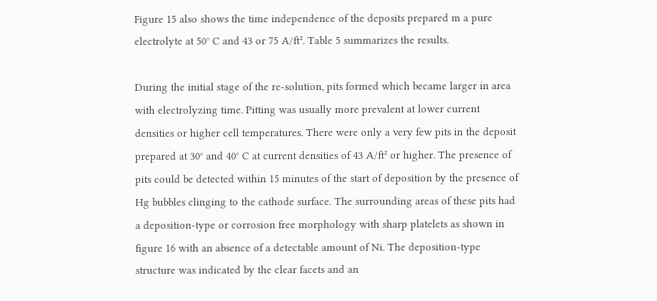Figure 15 also shows the time independence of the deposits prepared m a pure electrolyte at 50° C and 43 or 75 A/ft². Table 5 summarizes the results.

During the initial stage of the re-solution, pits formed which became larger in area with electrolyzing time. Pitting was usually more prevalent at lower current densities or higher cell temperatures. There were only a very few pits in the deposit prepared at 30° and 40° C at current densities of 43 A/ft² or higher. The presence of pits could be detected within 15 minutes of the start of deposition by the presence of Hg bubbles clinging to the cathode surface. The surrounding areas of these pits had a deposition-type or corrosion free morphology with sharp platelets as shown in figure 16 with an absence of a detectable amount of Ni. The deposition-type structure was indicated by the clear facets and an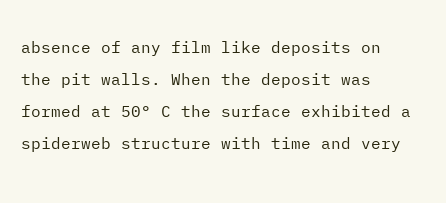absence of any film like deposits on the pit walls. When the deposit was formed at 50° C the surface exhibited a spiderweb structure with time and very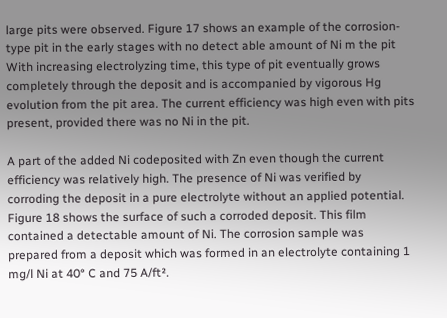large pits were observed. Figure 17 shows an example of the corrosion-type pit in the early stages with no detect able amount of Ni m the pit With increasing electrolyzing time, this type of pit eventually grows completely through the deposit and is accompanied by vigorous Hg evolution from the pit area. The current efficiency was high even with pits present, provided there was no Ni in the pit.

A part of the added Ni codeposited with Zn even though the current efficiency was relatively high. The presence of Ni was verified by corroding the deposit in a pure electrolyte without an applied potential. Figure 18 shows the surface of such a corroded deposit. This film contained a detectable amount of Ni. The corrosion sample was prepared from a deposit which was formed in an electrolyte containing 1 mg/l Ni at 40° C and 75 A/ft².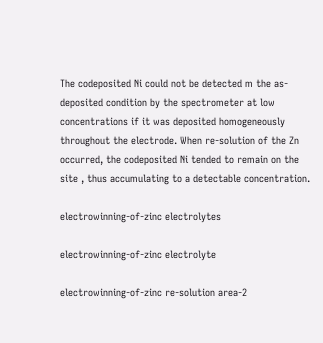The codeposited Ni could not be detected m the as-deposited condition by the spectrometer at low concentrations if it was deposited homogeneously throughout the electrode. When re-solution of the Zn occurred, the codeposited Ni tended to remain on the site , thus accumulating to a detectable concentration.

electrowinning-of-zinc electrolytes

electrowinning-of-zinc electrolyte

electrowinning-of-zinc re-solution area-2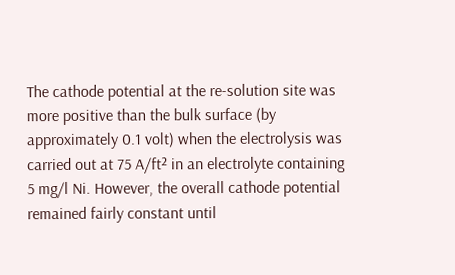The cathode potential at the re-solution site was more positive than the bulk surface (by approximately 0.1 volt) when the electrolysis was carried out at 75 A/ft² in an electrolyte containing 5 mg/l Ni. However, the overall cathode potential remained fairly constant until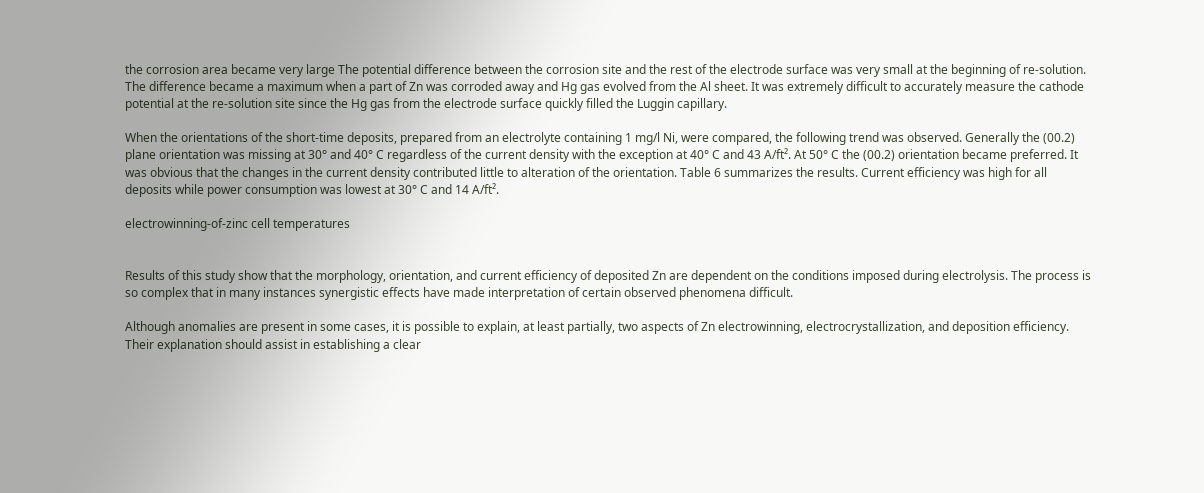the corrosion area became very large The potential difference between the corrosion site and the rest of the electrode surface was very small at the beginning of re-solution. The difference became a maximum when a part of Zn was corroded away and Hg gas evolved from the Al sheet. It was extremely difficult to accurately measure the cathode potential at the re-solution site since the Hg gas from the electrode surface quickly filled the Luggin capillary.

When the orientations of the short-time deposits, prepared from an electrolyte containing 1 mg/l Ni, were compared, the following trend was observed. Generally the (00.2) plane orientation was missing at 30° and 40° C regardless of the current density with the exception at 40° C and 43 A/ft². At 50° C the (00.2) orientation became preferred. It was obvious that the changes in the current density contributed little to alteration of the orientation. Table 6 summarizes the results. Current efficiency was high for all deposits while power consumption was lowest at 30° C and 14 A/ft².

electrowinning-of-zinc cell temperatures


Results of this study show that the morphology, orientation, and current efficiency of deposited Zn are dependent on the conditions imposed during electrolysis. The process is so complex that in many instances synergistic effects have made interpretation of certain observed phenomena difficult.

Although anomalies are present in some cases, it is possible to explain, at least partially, two aspects of Zn electrowinning, electrocrystallization, and deposition efficiency. Their explanation should assist in establishing a clear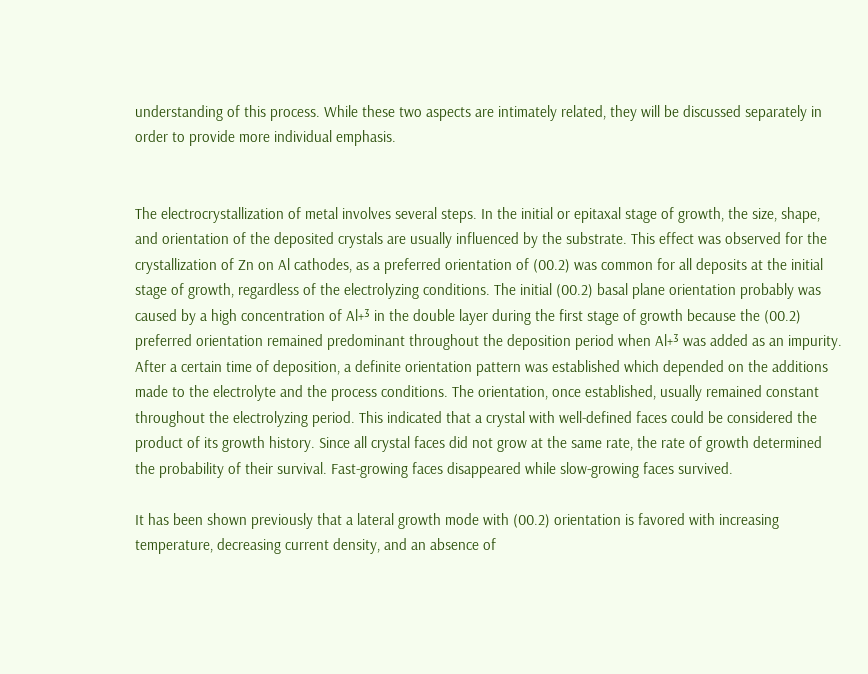understanding of this process. While these two aspects are intimately related, they will be discussed separately in order to provide more individual emphasis.


The electrocrystallization of metal involves several steps. In the initial or epitaxal stage of growth, the size, shape, and orientation of the deposited crystals are usually influenced by the substrate. This effect was observed for the crystallization of Zn on Al cathodes, as a preferred orientation of (00.2) was common for all deposits at the initial stage of growth, regardless of the electrolyzing conditions. The initial (00.2) basal plane orientation probably was caused by a high concentration of Al+³ in the double layer during the first stage of growth because the (00.2) preferred orientation remained predominant throughout the deposition period when Al+³ was added as an impurity. After a certain time of deposition, a definite orientation pattern was established which depended on the additions made to the electrolyte and the process conditions. The orientation, once established, usually remained constant throughout the electrolyzing period. This indicated that a crystal with well-defined faces could be considered the product of its growth history. Since all crystal faces did not grow at the same rate, the rate of growth determined the probability of their survival. Fast-growing faces disappeared while slow-growing faces survived.

It has been shown previously that a lateral growth mode with (00.2) orientation is favored with increasing temperature, decreasing current density, and an absence of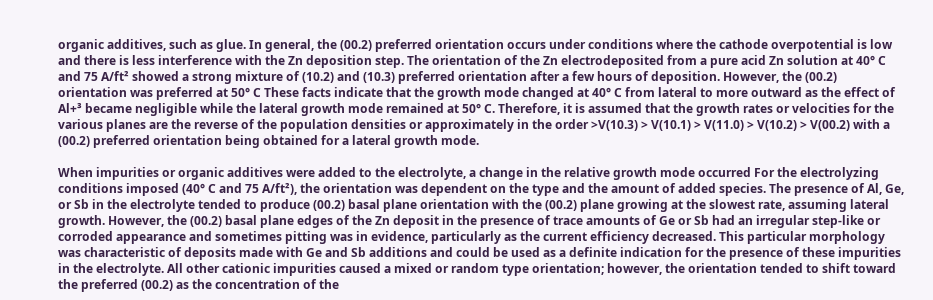organic additives, such as glue. In general, the (00.2) preferred orientation occurs under conditions where the cathode overpotential is low and there is less interference with the Zn deposition step. The orientation of the Zn electrodeposited from a pure acid Zn solution at 40° C and 75 A/ft² showed a strong mixture of (10.2) and (10.3) preferred orientation after a few hours of deposition. However, the (00.2) orientation was preferred at 50° C These facts indicate that the growth mode changed at 40° C from lateral to more outward as the effect of Al+³ became negligible while the lateral growth mode remained at 50° C. Therefore, it is assumed that the growth rates or velocities for the various planes are the reverse of the population densities or approximately in the order >V(10.3) > V(10.1) > V(11.0) > V(10.2) > V(00.2) with a (00.2) preferred orientation being obtained for a lateral growth mode.

When impurities or organic additives were added to the electrolyte, a change in the relative growth mode occurred For the electrolyzing conditions imposed (40° C and 75 A/ft²), the orientation was dependent on the type and the amount of added species. The presence of Al, Ge, or Sb in the electrolyte tended to produce (00.2) basal plane orientation with the (00.2) plane growing at the slowest rate, assuming lateral growth. However, the (00.2) basal plane edges of the Zn deposit in the presence of trace amounts of Ge or Sb had an irregular step-like or corroded appearance and sometimes pitting was in evidence, particularly as the current efficiency decreased. This particular morphology was characteristic of deposits made with Ge and Sb additions and could be used as a definite indication for the presence of these impurities in the electrolyte. All other cationic impurities caused a mixed or random type orientation; however, the orientation tended to shift toward the preferred (00.2) as the concentration of the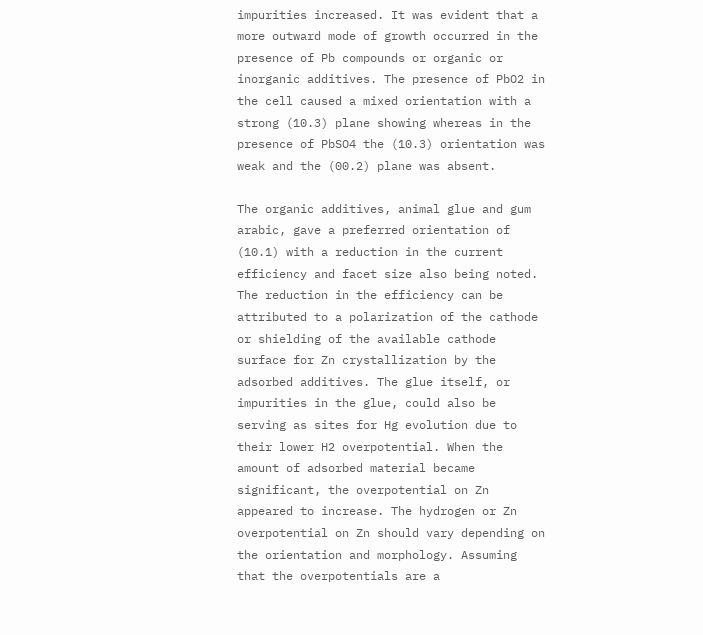impurities increased. It was evident that a more outward mode of growth occurred in the presence of Pb compounds or organic or inorganic additives. The presence of PbO2 in the cell caused a mixed orientation with a strong (10.3) plane showing whereas in the presence of PbSO4 the (10.3) orientation was weak and the (00.2) plane was absent.

The organic additives, animal glue and gum arabic, gave a preferred orientation of (10.1) with a reduction in the current efficiency and facet size also being noted. The reduction in the efficiency can be attributed to a polarization of the cathode or shielding of the available cathode surface for Zn crystallization by the adsorbed additives. The glue itself, or impurities in the glue, could also be serving as sites for Hg evolution due to their lower H2 overpotential. When the amount of adsorbed material became significant, the overpotential on Zn appeared to increase. The hydrogen or Zn overpotential on Zn should vary depending on the orientation and morphology. Assuming that the overpotentials are a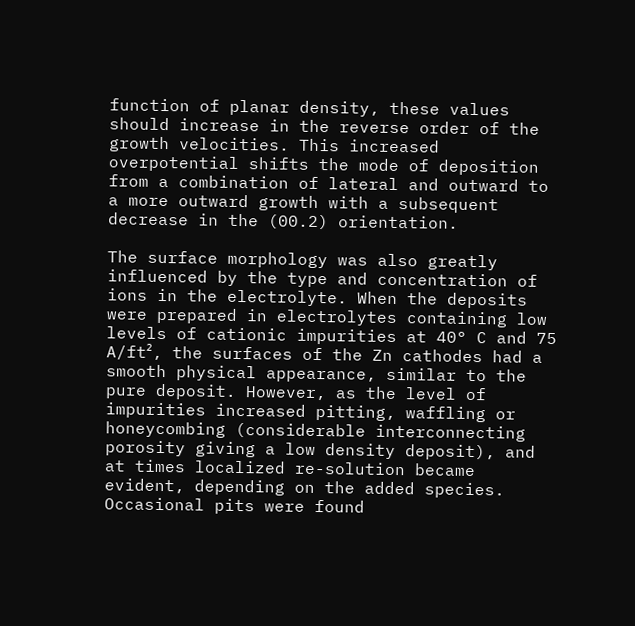function of planar density, these values should increase in the reverse order of the growth velocities. This increased overpotential shifts the mode of deposition from a combination of lateral and outward to a more outward growth with a subsequent decrease in the (00.2) orientation.

The surface morphology was also greatly influenced by the type and concentration of ions in the electrolyte. When the deposits were prepared in electrolytes containing low levels of cationic impurities at 40° C and 75 A/ft², the surfaces of the Zn cathodes had a smooth physical appearance, similar to the pure deposit. However, as the level of impurities increased pitting, waffling or honeycombing (considerable interconnecting porosity giving a low density deposit), and at times localized re-solution became evident, depending on the added species. Occasional pits were found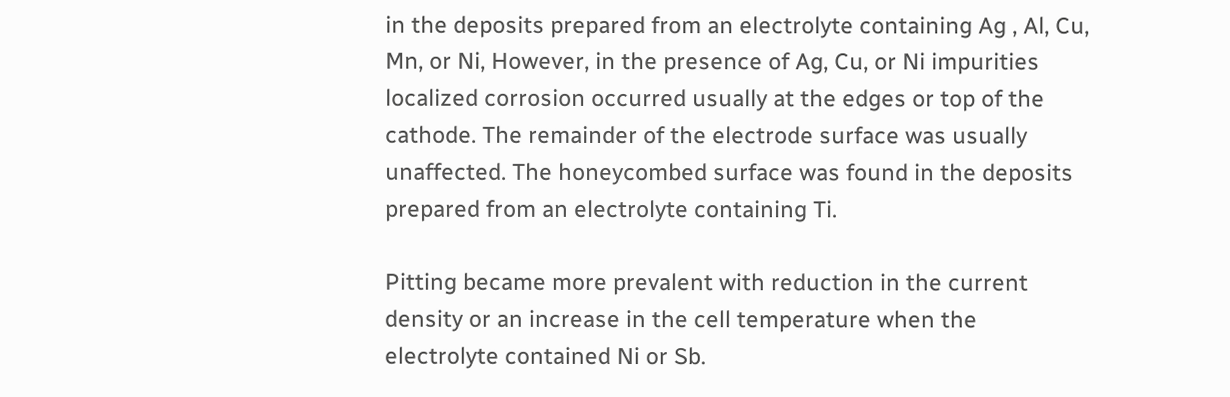in the deposits prepared from an electrolyte containing Ag , Al, Cu, Mn, or Ni, However, in the presence of Ag, Cu, or Ni impurities localized corrosion occurred usually at the edges or top of the cathode. The remainder of the electrode surface was usually unaffected. The honeycombed surface was found in the deposits prepared from an electrolyte containing Ti.

Pitting became more prevalent with reduction in the current density or an increase in the cell temperature when the electrolyte contained Ni or Sb.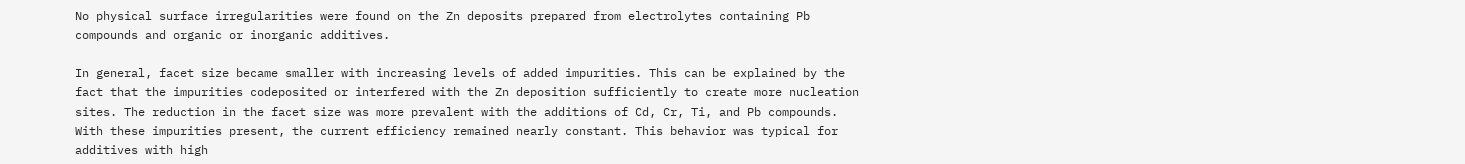No physical surface irregularities were found on the Zn deposits prepared from electrolytes containing Pb compounds and organic or inorganic additives.

In general, facet size became smaller with increasing levels of added impurities. This can be explained by the fact that the impurities codeposited or interfered with the Zn deposition sufficiently to create more nucleation sites. The reduction in the facet size was more prevalent with the additions of Cd, Cr, Ti, and Pb compounds. With these impurities present, the current efficiency remained nearly constant. This behavior was typical for additives with high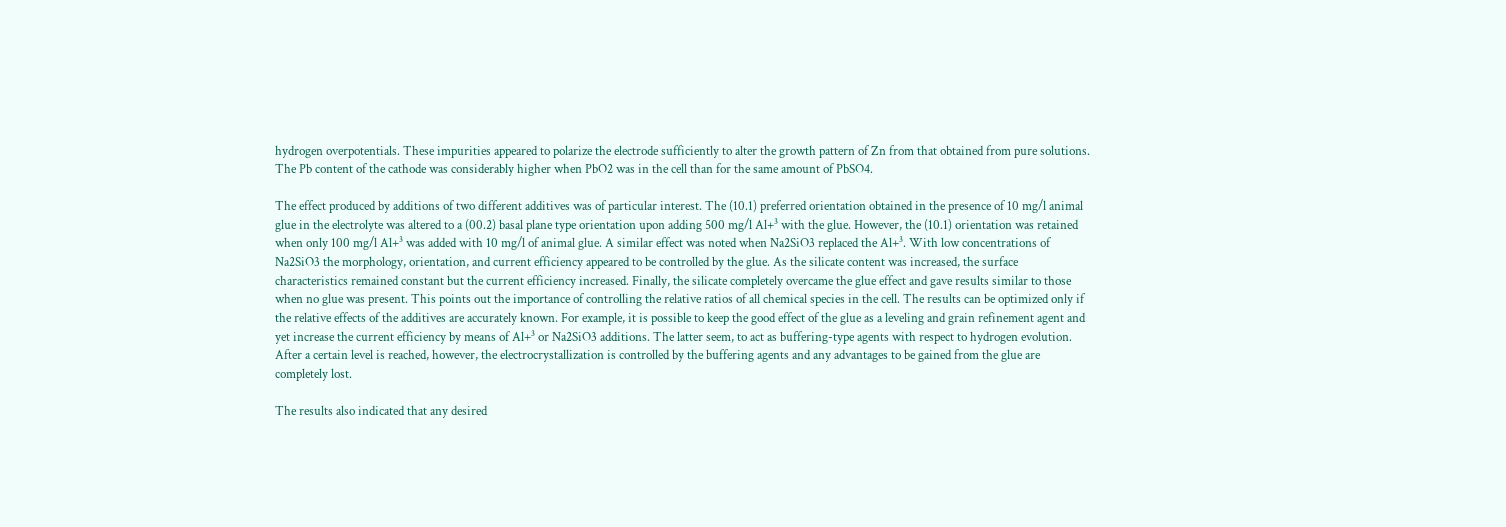hydrogen overpotentials. These impurities appeared to polarize the electrode sufficiently to alter the growth pattern of Zn from that obtained from pure solutions. The Pb content of the cathode was considerably higher when PbO2 was in the cell than for the same amount of PbSO4.

The effect produced by additions of two different additives was of particular interest. The (10.1) preferred orientation obtained in the presence of 10 mg/l animal glue in the electrolyte was altered to a (00.2) basal plane type orientation upon adding 500 mg/l Al+³ with the glue. However, the (10.1) orientation was retained when only 100 mg/l Al+³ was added with 10 mg/l of animal glue. A similar effect was noted when Na2SiO3 replaced the Al+³. With low concentrations of Na2SiO3 the morphology, orientation, and current efficiency appeared to be controlled by the glue. As the silicate content was increased, the surface characteristics remained constant but the current efficiency increased. Finally, the silicate completely overcame the glue effect and gave results similar to those when no glue was present. This points out the importance of controlling the relative ratios of all chemical species in the cell. The results can be optimized only if the relative effects of the additives are accurately known. For example, it is possible to keep the good effect of the glue as a leveling and grain refinement agent and yet increase the current efficiency by means of Al+³ or Na2SiO3 additions. The latter seem, to act as buffering-type agents with respect to hydrogen evolution. After a certain level is reached, however, the electrocrystallization is controlled by the buffering agents and any advantages to be gained from the glue are completely lost.

The results also indicated that any desired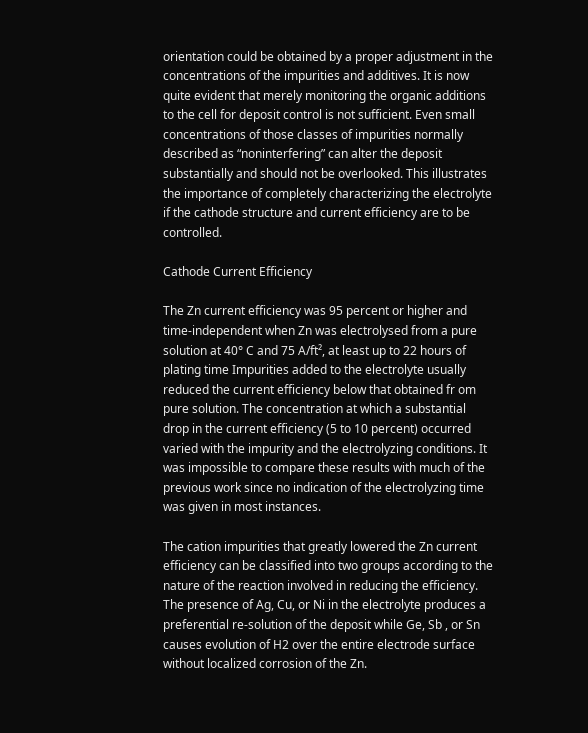orientation could be obtained by a proper adjustment in the concentrations of the impurities and additives. It is now quite evident that merely monitoring the organic additions to the cell for deposit control is not sufficient. Even small concentrations of those classes of impurities normally described as “noninterfering” can alter the deposit substantially and should not be overlooked. This illustrates the importance of completely characterizing the electrolyte if the cathode structure and current efficiency are to be controlled.

Cathode Current Efficiency

The Zn current efficiency was 95 percent or higher and time-independent when Zn was electrolysed from a pure solution at 40° C and 75 A/ft², at least up to 22 hours of plating time Impurities added to the electrolyte usually reduced the current efficiency below that obtained fr om pure solution. The concentration at which a substantial drop in the current efficiency (5 to 10 percent) occurred varied with the impurity and the electrolyzing conditions. It was impossible to compare these results with much of the previous work since no indication of the electrolyzing time was given in most instances.

The cation impurities that greatly lowered the Zn current efficiency can be classified into two groups according to the nature of the reaction involved in reducing the efficiency. The presence of Ag, Cu, or Ni in the electrolyte produces a preferential re-solution of the deposit while Ge, Sb , or Sn causes evolution of H2 over the entire electrode surface without localized corrosion of the Zn.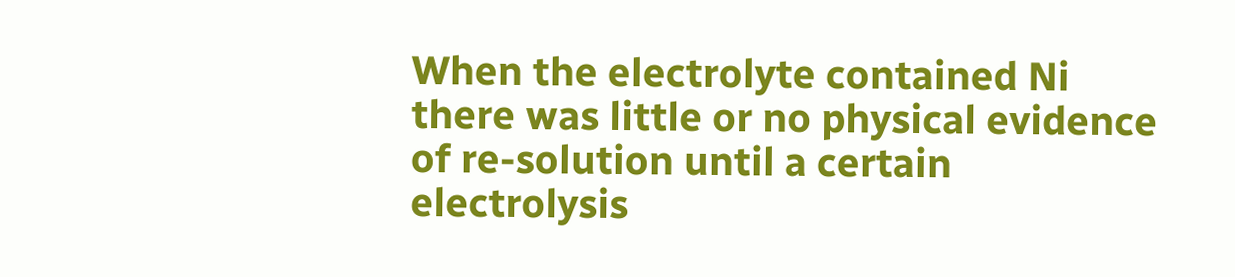When the electrolyte contained Ni there was little or no physical evidence of re-solution until a certain electrolysis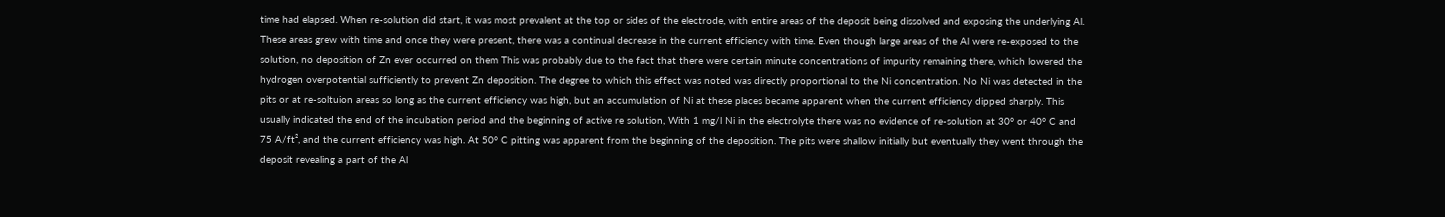time had elapsed. When re-solution did start, it was most prevalent at the top or sides of the electrode, with entire areas of the deposit being dissolved and exposing the underlying Al. These areas grew with time and once they were present, there was a continual decrease in the current efficiency with time. Even though large areas of the Al were re-exposed to the solution, no deposition of Zn ever occurred on them This was probably due to the fact that there were certain minute concentrations of impurity remaining there, which lowered the hydrogen overpotential sufficiently to prevent Zn deposition. The degree to which this effect was noted was directly proportional to the Ni concentration. No Ni was detected in the pits or at re-soltuion areas so long as the current efficiency was high, but an accumulation of Ni at these places became apparent when the current efficiency dipped sharply. This usually indicated the end of the incubation period and the beginning of active re solution, With 1 mg/l Ni in the electrolyte there was no evidence of re-solution at 30° or 40° C and 75 A/ft², and the current efficiency was high. At 50° C pitting was apparent from the beginning of the deposition. The pits were shallow initially but eventually they went through the deposit revealing a part of the Al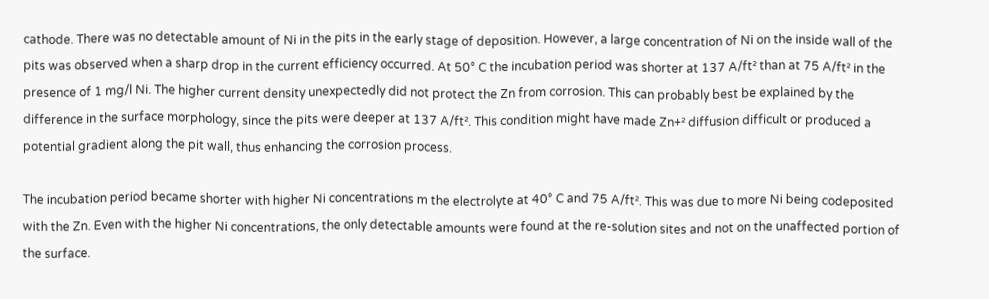cathode. There was no detectable amount of Ni in the pits in the early stage of deposition. However, a large concentration of Ni on the inside wall of the pits was observed when a sharp drop in the current efficiency occurred. At 50° C the incubation period was shorter at 137 A/ft² than at 75 A/ft² in the presence of 1 mg/l Ni. The higher current density unexpectedly did not protect the Zn from corrosion. This can probably best be explained by the difference in the surface morphology, since the pits were deeper at 137 A/ft². This condition might have made Zn+² diffusion difficult or produced a potential gradient along the pit wall, thus enhancing the corrosion process.

The incubation period became shorter with higher Ni concentrations m the electrolyte at 40° C and 75 A/ft². This was due to more Ni being codeposited with the Zn. Even with the higher Ni concentrations, the only detectable amounts were found at the re-solution sites and not on the unaffected portion of the surface.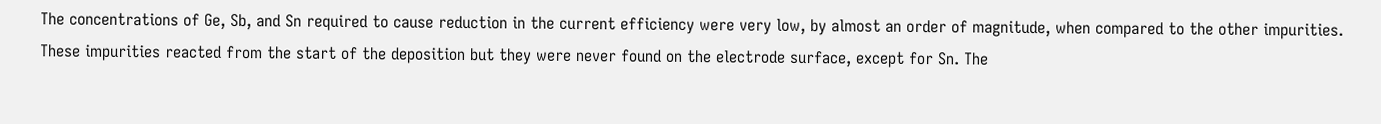The concentrations of Ge, Sb, and Sn required to cause reduction in the current efficiency were very low, by almost an order of magnitude, when compared to the other impurities. These impurities reacted from the start of the deposition but they were never found on the electrode surface, except for Sn. The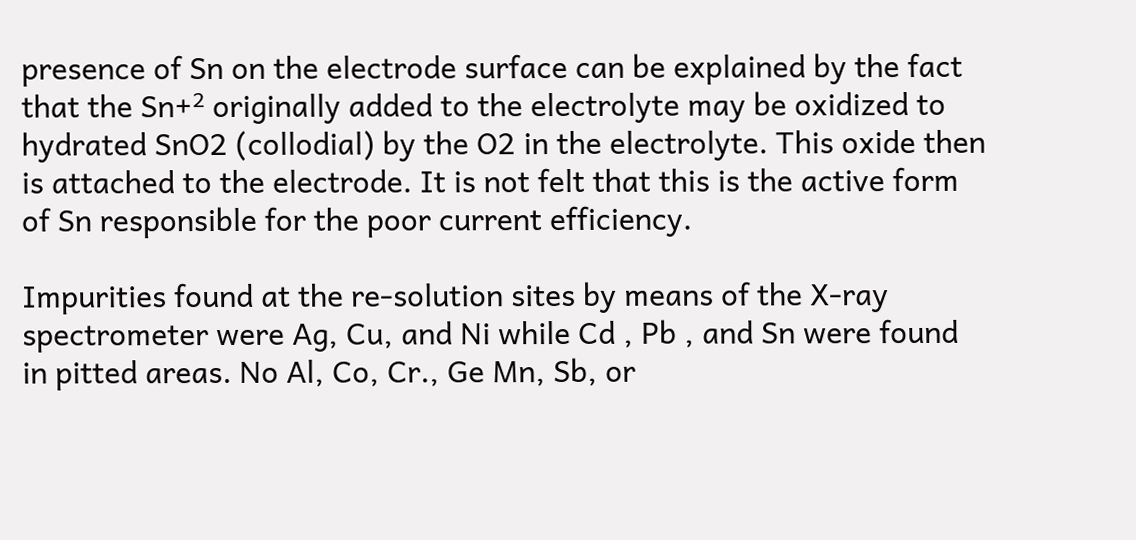presence of Sn on the electrode surface can be explained by the fact that the Sn+² originally added to the electrolyte may be oxidized to hydrated SnO2 (collodial) by the O2 in the electrolyte. This oxide then is attached to the electrode. It is not felt that this is the active form of Sn responsible for the poor current efficiency.

Impurities found at the re-solution sites by means of the X-ray spectrometer were Ag, Cu, and Ni while Cd , Pb , and Sn were found in pitted areas. No Al, Co, Cr., Ge Mn, Sb, or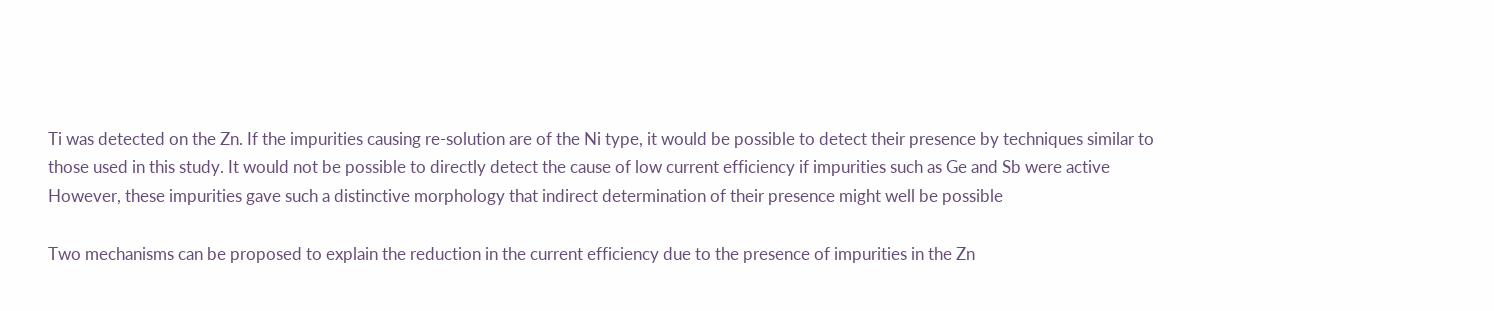Ti was detected on the Zn. If the impurities causing re-solution are of the Ni type, it would be possible to detect their presence by techniques similar to those used in this study. It would not be possible to directly detect the cause of low current efficiency if impurities such as Ge and Sb were active However, these impurities gave such a distinctive morphology that indirect determination of their presence might well be possible

Two mechanisms can be proposed to explain the reduction in the current efficiency due to the presence of impurities in the Zn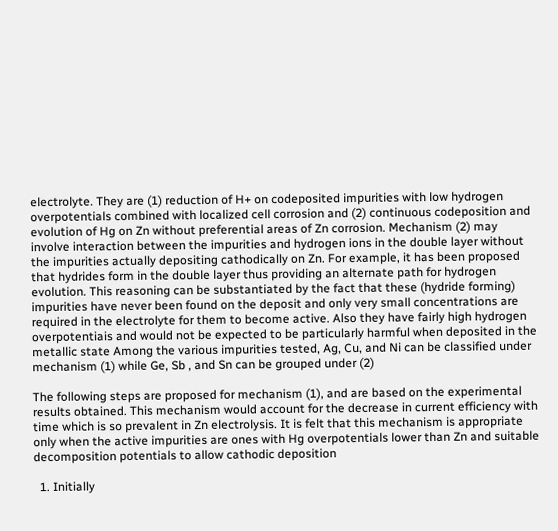electrolyte. They are (1) reduction of H+ on codeposited impurities with low hydrogen overpotentials combined with localized cell corrosion and (2) continuous codeposition and evolution of Hg on Zn without preferential areas of Zn corrosion. Mechanism (2) may involve interaction between the impurities and hydrogen ions in the double layer without the impurities actually depositing cathodically on Zn. For example, it has been proposed that hydrides form in the double layer thus providing an alternate path for hydrogen evolution. This reasoning can be substantiated by the fact that these (hydride forming) impurities have never been found on the deposit and only very small concentrations are required in the electrolyte for them to become active. Also they have fairly high hydrogen overpotentiais and would not be expected to be particularly harmful when deposited in the metallic state Among the various impurities tested, Ag, Cu, and Ni can be classified under mechanism (1) while Ge, Sb , and Sn can be grouped under (2)

The following steps are proposed for mechanism (1), and are based on the experimental results obtained. This mechanism would account for the decrease in current efficiency with time which is so prevalent in Zn electrolysis. It is felt that this mechanism is appropriate only when the active impurities are ones with Hg overpotentials lower than Zn and suitable decomposition potentials to allow cathodic deposition

  1. Initially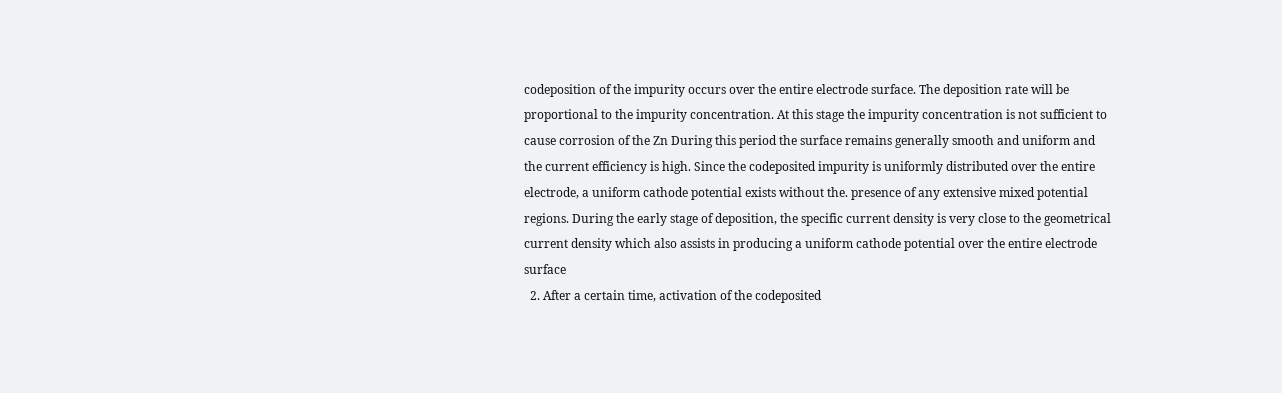codeposition of the impurity occurs over the entire electrode surface. The deposition rate will be proportional to the impurity concentration. At this stage the impurity concentration is not sufficient to cause corrosion of the Zn During this period the surface remains generally smooth and uniform and the current efficiency is high. Since the codeposited impurity is uniformly distributed over the entire electrode, a uniform cathode potential exists without the. presence of any extensive mixed potential regions. During the early stage of deposition, the specific current density is very close to the geometrical current density which also assists in producing a uniform cathode potential over the entire electrode surface
  2. After a certain time, activation of the codeposited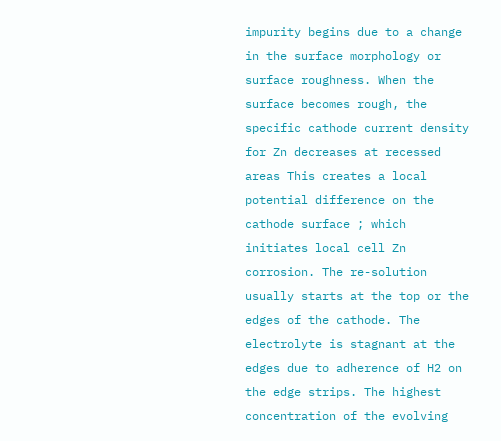impurity begins due to a change in the surface morphology or surface roughness. When the surface becomes rough, the specific cathode current density for Zn decreases at recessed areas This creates a local potential difference on the cathode surface ; which initiates local cell Zn corrosion. The re-solution usually starts at the top or the edges of the cathode. The electrolyte is stagnant at the edges due to adherence of H2 on the edge strips. The highest concentration of the evolving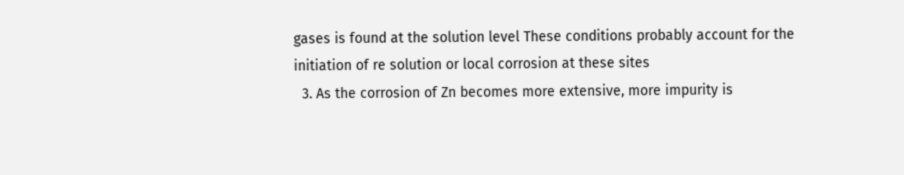gases is found at the solution level These conditions probably account for the initiation of re solution or local corrosion at these sites
  3. As the corrosion of Zn becomes more extensive, more impurity is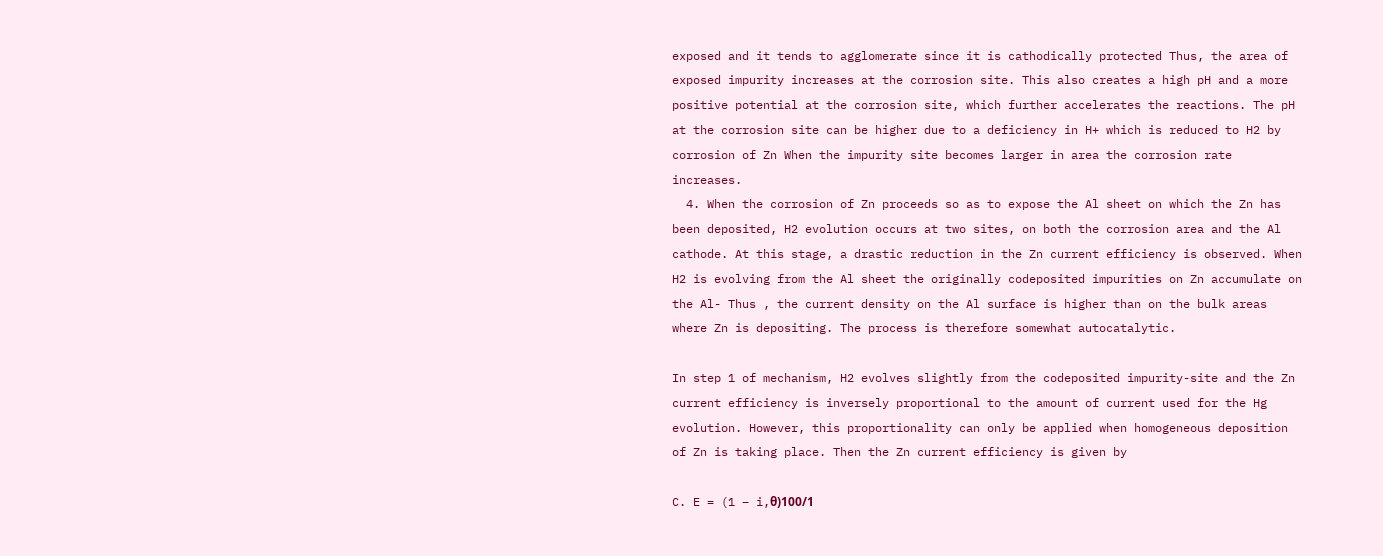exposed and it tends to agglomerate since it is cathodically protected Thus, the area of exposed impurity increases at the corrosion site. This also creates a high pH and a more positive potential at the corrosion site, which further accelerates the reactions. The pH at the corrosion site can be higher due to a deficiency in H+ which is reduced to H2 by corrosion of Zn When the impurity site becomes larger in area the corrosion rate increases.
  4. When the corrosion of Zn proceeds so as to expose the Al sheet on which the Zn has been deposited, H2 evolution occurs at two sites, on both the corrosion area and the Al cathode. At this stage, a drastic reduction in the Zn current efficiency is observed. When H2 is evolving from the Al sheet the originally codeposited impurities on Zn accumulate on the Al- Thus , the current density on the Al surface is higher than on the bulk areas where Zn is depositing. The process is therefore somewhat autocatalytic.

In step 1 of mechanism, H2 evolves slightly from the codeposited impurity-site and the Zn current efficiency is inversely proportional to the amount of current used for the Hg evolution. However, this proportionality can only be applied when homogeneous deposition of Zn is taking place. Then the Zn current efficiency is given by

C. E = (1 – i,θ)100/1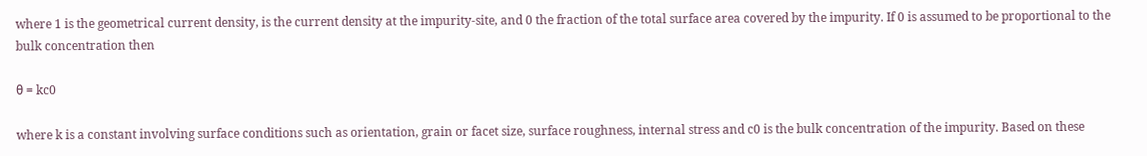where 1 is the geometrical current density, is the current density at the impurity-site, and 0 the fraction of the total surface area covered by the impurity. If 0 is assumed to be proportional to the bulk concentration then

θ = kc0

where k is a constant involving surface conditions such as orientation, grain or facet size, surface roughness, internal stress and c0 is the bulk concentration of the impurity. Based on these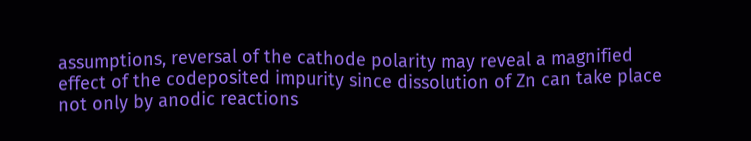assumptions, reversal of the cathode polarity may reveal a magnified effect of the codeposited impurity since dissolution of Zn can take place not only by anodic reactions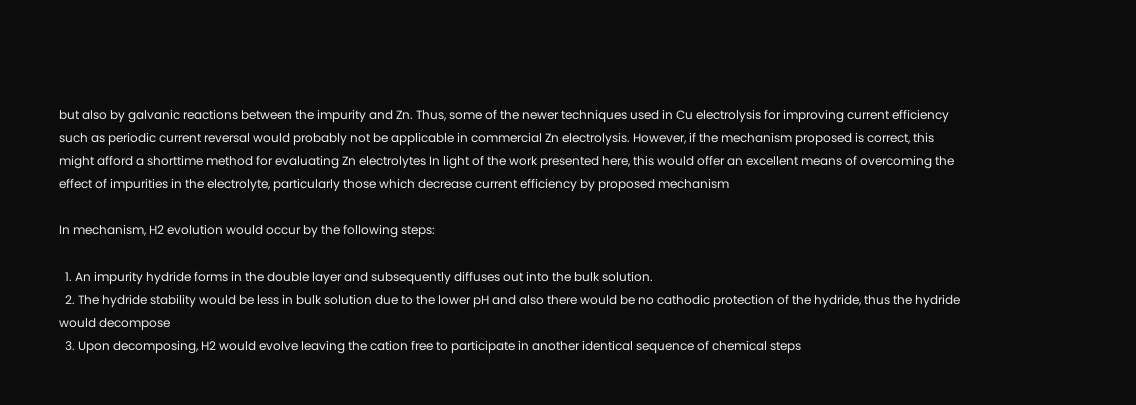but also by galvanic reactions between the impurity and Zn. Thus, some of the newer techniques used in Cu electrolysis for improving current efficiency such as periodic current reversal would probably not be applicable in commercial Zn electrolysis. However, if the mechanism proposed is correct, this might afford a shorttime method for evaluating Zn electrolytes In light of the work presented here, this would offer an excellent means of overcoming the effect of impurities in the electrolyte, particularly those which decrease current efficiency by proposed mechanism

In mechanism, H2 evolution would occur by the following steps:

  1. An impurity hydride forms in the double layer and subsequently diffuses out into the bulk solution.
  2. The hydride stability would be less in bulk solution due to the lower pH and also there would be no cathodic protection of the hydride, thus the hydride would decompose
  3. Upon decomposing, H2 would evolve leaving the cation free to participate in another identical sequence of chemical steps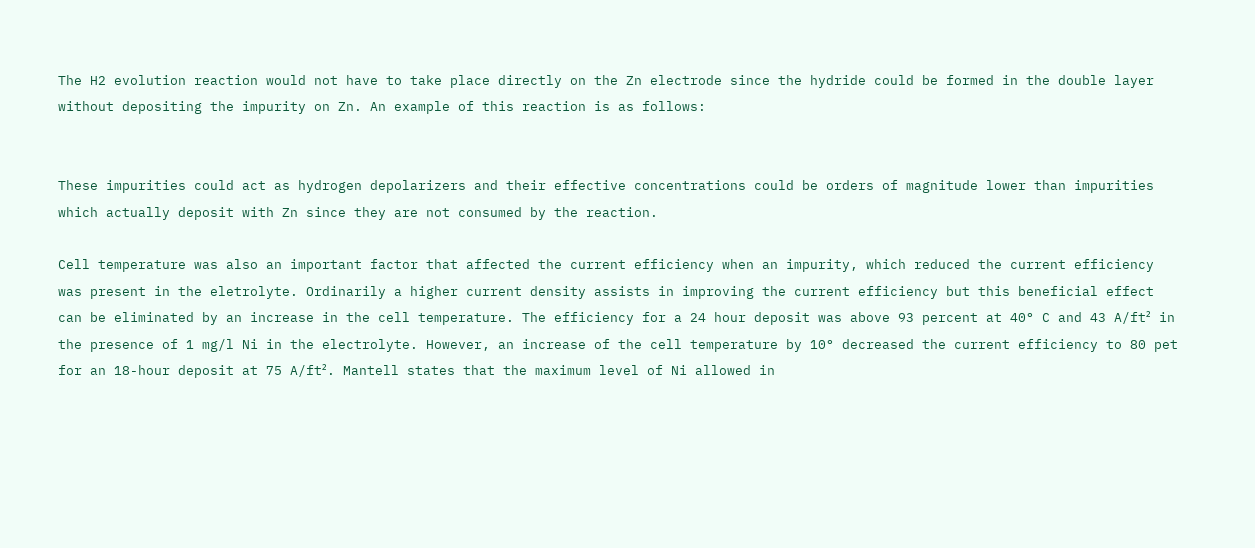The H2 evolution reaction would not have to take place directly on the Zn electrode since the hydride could be formed in the double layer without depositing the impurity on Zn. An example of this reaction is as follows:


These impurities could act as hydrogen depolarizers and their effective concentrations could be orders of magnitude lower than impurities which actually deposit with Zn since they are not consumed by the reaction.

Cell temperature was also an important factor that affected the current efficiency when an impurity, which reduced the current efficiency was present in the eletrolyte. Ordinarily a higher current density assists in improving the current efficiency but this beneficial effect can be eliminated by an increase in the cell temperature. The efficiency for a 24 hour deposit was above 93 percent at 40° C and 43 A/ft² in the presence of 1 mg/l Ni in the electrolyte. However, an increase of the cell temperature by 10° decreased the current efficiency to 80 pet for an 18-hour deposit at 75 A/ft². Mantell states that the maximum level of Ni allowed in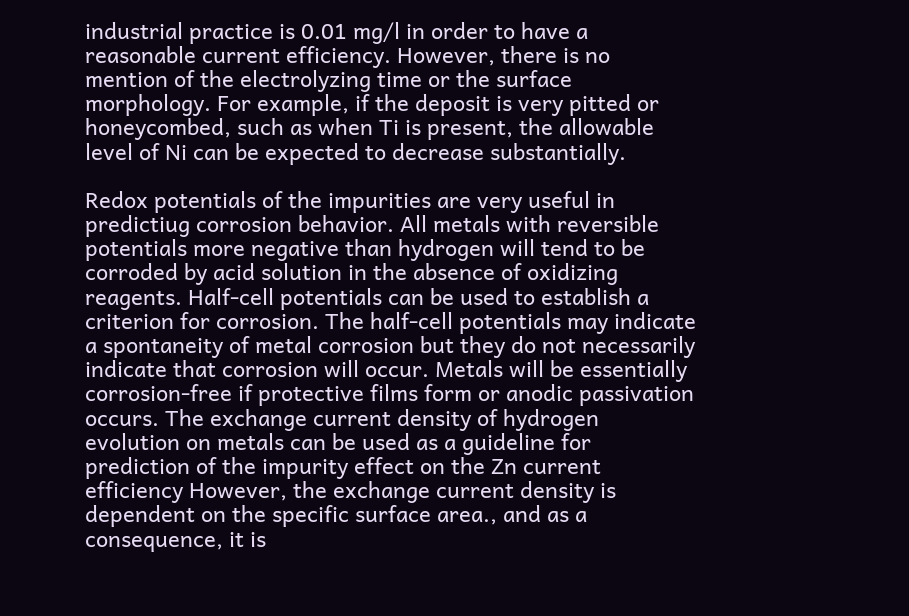industrial practice is 0.01 mg/l in order to have a reasonable current efficiency. However, there is no mention of the electrolyzing time or the surface morphology. For example, if the deposit is very pitted or honeycombed, such as when Ti is present, the allowable level of Ni can be expected to decrease substantially.

Redox potentials of the impurities are very useful in predictiug corrosion behavior. All metals with reversible potentials more negative than hydrogen will tend to be corroded by acid solution in the absence of oxidizing reagents. Half-cell potentials can be used to establish a criterion for corrosion. The half-cell potentials may indicate a spontaneity of metal corrosion but they do not necessarily indicate that corrosion will occur. Metals will be essentially corrosion-free if protective films form or anodic passivation occurs. The exchange current density of hydrogen evolution on metals can be used as a guideline for prediction of the impurity effect on the Zn current efficiency However, the exchange current density is dependent on the specific surface area., and as a consequence, it is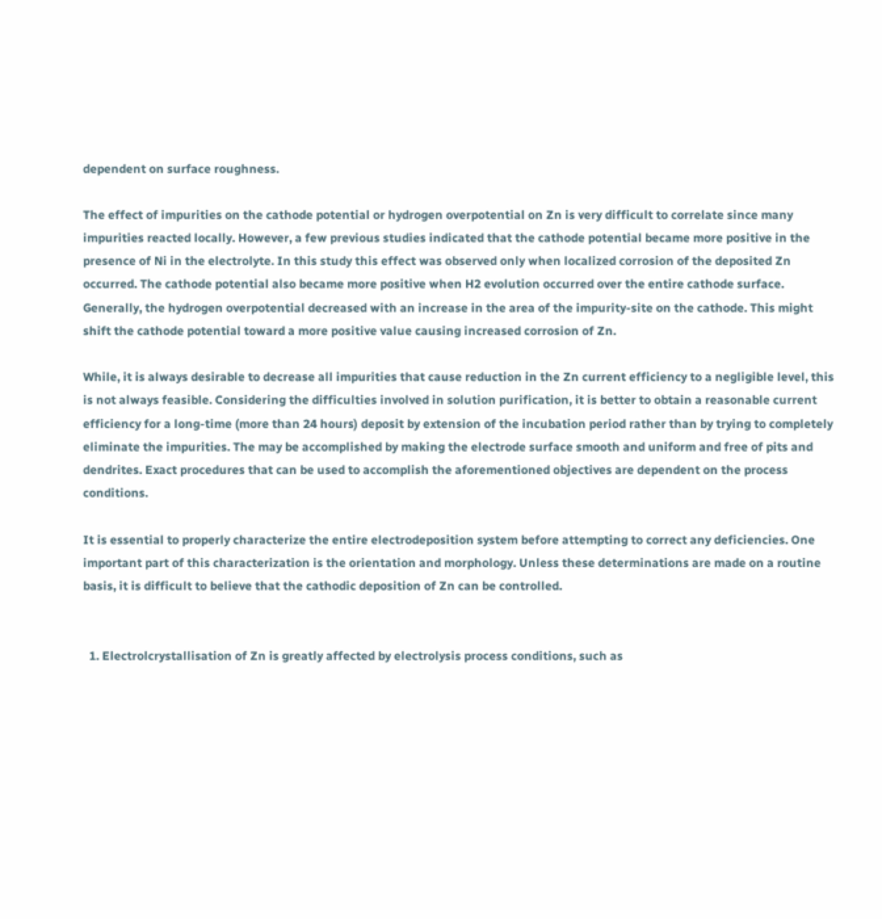dependent on surface roughness.

The effect of impurities on the cathode potential or hydrogen overpotential on Zn is very difficult to correlate since many impurities reacted locally. However, a few previous studies indicated that the cathode potential became more positive in the presence of Ni in the electrolyte. In this study this effect was observed only when localized corrosion of the deposited Zn occurred. The cathode potential also became more positive when H2 evolution occurred over the entire cathode surface. Generally, the hydrogen overpotential decreased with an increase in the area of the impurity-site on the cathode. This might shift the cathode potential toward a more positive value causing increased corrosion of Zn.

While, it is always desirable to decrease all impurities that cause reduction in the Zn current efficiency to a negligible level, this is not always feasible. Considering the difficulties involved in solution purification, it is better to obtain a reasonable current efficiency for a long-time (more than 24 hours) deposit by extension of the incubation period rather than by trying to completely eliminate the impurities. The may be accomplished by making the electrode surface smooth and uniform and free of pits and dendrites. Exact procedures that can be used to accomplish the aforementioned objectives are dependent on the process conditions.

It is essential to properly characterize the entire electrodeposition system before attempting to correct any deficiencies. One important part of this characterization is the orientation and morphology. Unless these determinations are made on a routine basis, it is difficult to believe that the cathodic deposition of Zn can be controlled.


  1. Electrolcrystallisation of Zn is greatly affected by electrolysis process conditions, such as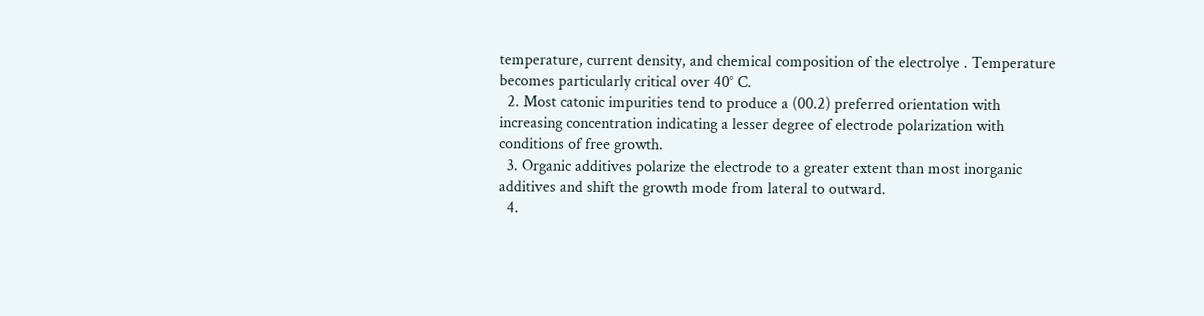temperature, current density, and chemical composition of the electrolye . Temperature becomes particularly critical over 40° C.
  2. Most catonic impurities tend to produce a (00.2) preferred orientation with increasing concentration indicating a lesser degree of electrode polarization with conditions of free growth.
  3. Organic additives polarize the electrode to a greater extent than most inorganic additives and shift the growth mode from lateral to outward.
  4.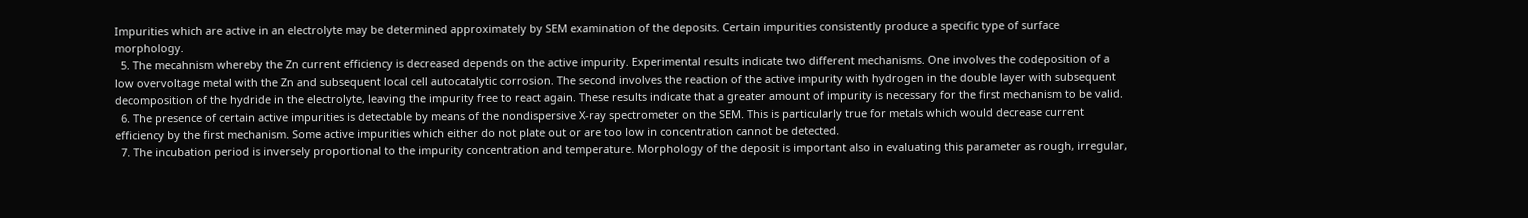Impurities which are active in an electrolyte may be determined approximately by SEM examination of the deposits. Certain impurities consistently produce a specific type of surface morphology.
  5. The mecahnism whereby the Zn current efficiency is decreased depends on the active impurity. Experimental results indicate two different mechanisms. One involves the codeposition of a low overvoltage metal with the Zn and subsequent local cell autocatalytic corrosion. The second involves the reaction of the active impurity with hydrogen in the double layer with subsequent decomposition of the hydride in the electrolyte, leaving the impurity free to react again. These results indicate that a greater amount of impurity is necessary for the first mechanism to be valid.
  6. The presence of certain active impurities is detectable by means of the nondispersive X-ray spectrometer on the SEM. This is particularly true for metals which would decrease current efficiency by the first mechanism. Some active impurities which either do not plate out or are too low in concentration cannot be detected.
  7. The incubation period is inversely proportional to the impurity concentration and temperature. Morphology of the deposit is important also in evaluating this parameter as rough, irregular,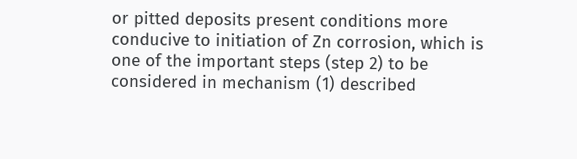or pitted deposits present conditions more conducive to initiation of Zn corrosion, which is one of the important steps (step 2) to be considered in mechanism (1) described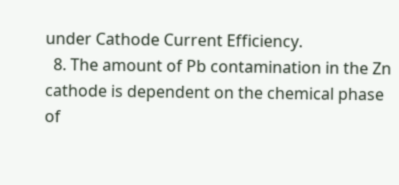under Cathode Current Efficiency.
  8. The amount of Pb contamination in the Zn cathode is dependent on the chemical phase of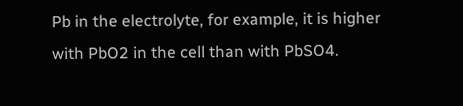Pb in the electrolyte, for example, it is higher with PbO2 in the cell than with PbSO4.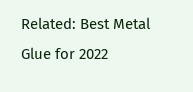Related: Best Metal Glue for 2022